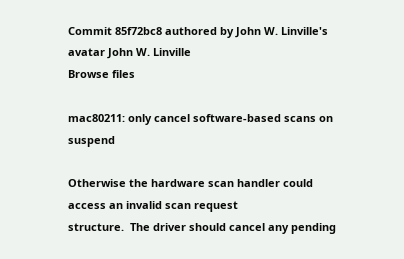Commit 85f72bc8 authored by John W. Linville's avatar John W. Linville
Browse files

mac80211: only cancel software-based scans on suspend

Otherwise the hardware scan handler could access an invalid scan request
structure.  The driver should cancel any pending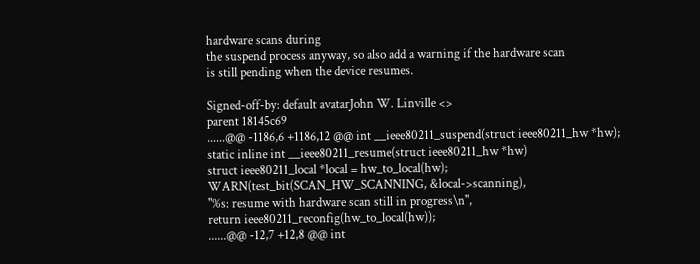hardware scans during
the suspend process anyway, so also add a warning if the hardware scan
is still pending when the device resumes.

Signed-off-by: default avatarJohn W. Linville <>
parent 18145c69
......@@ -1186,6 +1186,12 @@ int __ieee80211_suspend(struct ieee80211_hw *hw);
static inline int __ieee80211_resume(struct ieee80211_hw *hw)
struct ieee80211_local *local = hw_to_local(hw);
WARN(test_bit(SCAN_HW_SCANNING, &local->scanning),
"%s: resume with hardware scan still in progress\n",
return ieee80211_reconfig(hw_to_local(hw));
......@@ -12,7 +12,8 @@ int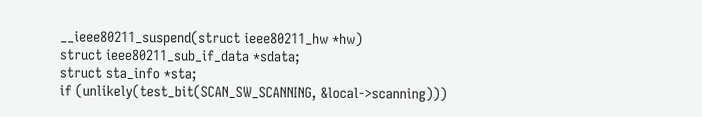__ieee80211_suspend(struct ieee80211_hw *hw)
struct ieee80211_sub_if_data *sdata;
struct sta_info *sta;
if (unlikely(test_bit(SCAN_SW_SCANNING, &local->scanning)))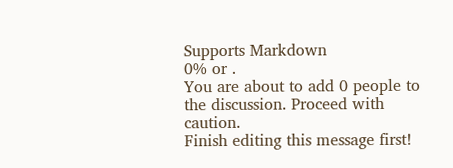Supports Markdown
0% or .
You are about to add 0 people to the discussion. Proceed with caution.
Finish editing this message first!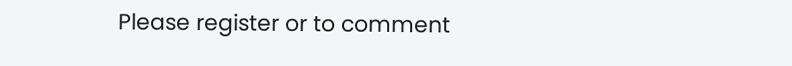Please register or to comment